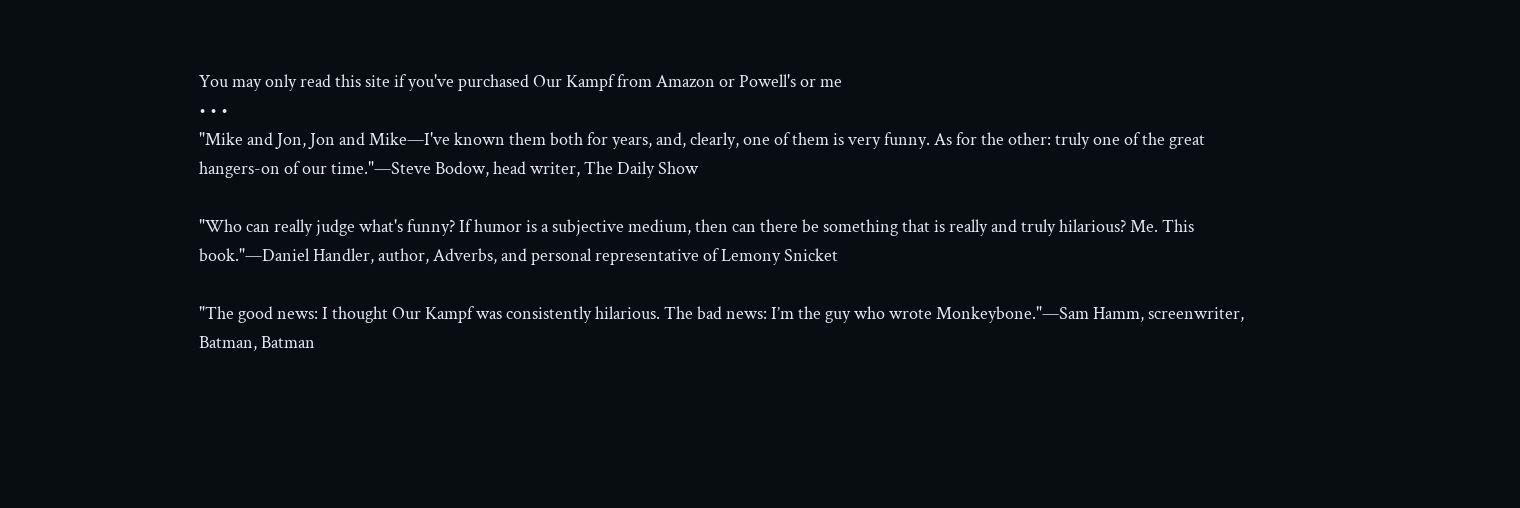You may only read this site if you've purchased Our Kampf from Amazon or Powell's or me
• • •
"Mike and Jon, Jon and Mike—I've known them both for years, and, clearly, one of them is very funny. As for the other: truly one of the great hangers-on of our time."—Steve Bodow, head writer, The Daily Show

"Who can really judge what's funny? If humor is a subjective medium, then can there be something that is really and truly hilarious? Me. This book."—Daniel Handler, author, Adverbs, and personal representative of Lemony Snicket

"The good news: I thought Our Kampf was consistently hilarious. The bad news: I’m the guy who wrote Monkeybone."—Sam Hamm, screenwriter, Batman, Batman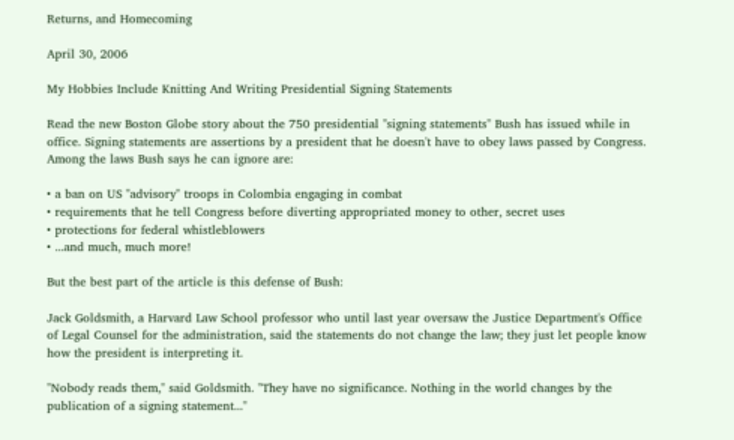Returns, and Homecoming

April 30, 2006

My Hobbies Include Knitting And Writing Presidential Signing Statements

Read the new Boston Globe story about the 750 presidential "signing statements" Bush has issued while in office. Signing statements are assertions by a president that he doesn't have to obey laws passed by Congress. Among the laws Bush says he can ignore are:

• a ban on US "advisory" troops in Colombia engaging in combat
• requirements that he tell Congress before diverting appropriated money to other, secret uses
• protections for federal whistleblowers
• ...and much, much more!

But the best part of the article is this defense of Bush:

Jack Goldsmith, a Harvard Law School professor who until last year oversaw the Justice Department's Office of Legal Counsel for the administration, said the statements do not change the law; they just let people know how the president is interpreting it.

''Nobody reads them," said Goldsmith. ''They have no significance. Nothing in the world changes by the publication of a signing statement..."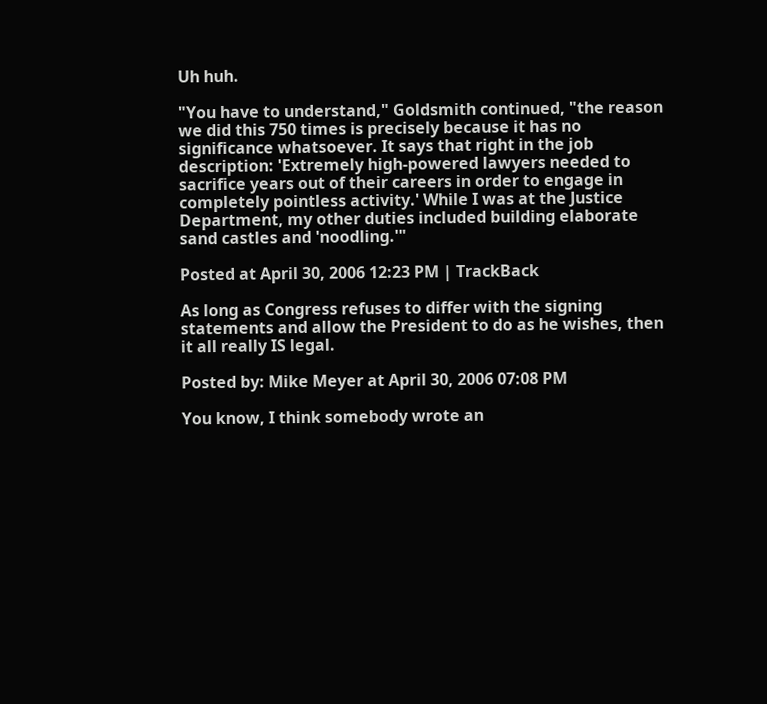Uh huh.

"You have to understand," Goldsmith continued, "the reason we did this 750 times is precisely because it has no significance whatsoever. It says that right in the job description: 'Extremely high-powered lawyers needed to sacrifice years out of their careers in order to engage in completely pointless activity.' While I was at the Justice Department, my other duties included building elaborate sand castles and 'noodling.'"

Posted at April 30, 2006 12:23 PM | TrackBack

As long as Congress refuses to differ with the signing statements and allow the President to do as he wishes, then it all really IS legal.

Posted by: Mike Meyer at April 30, 2006 07:08 PM

You know, I think somebody wrote an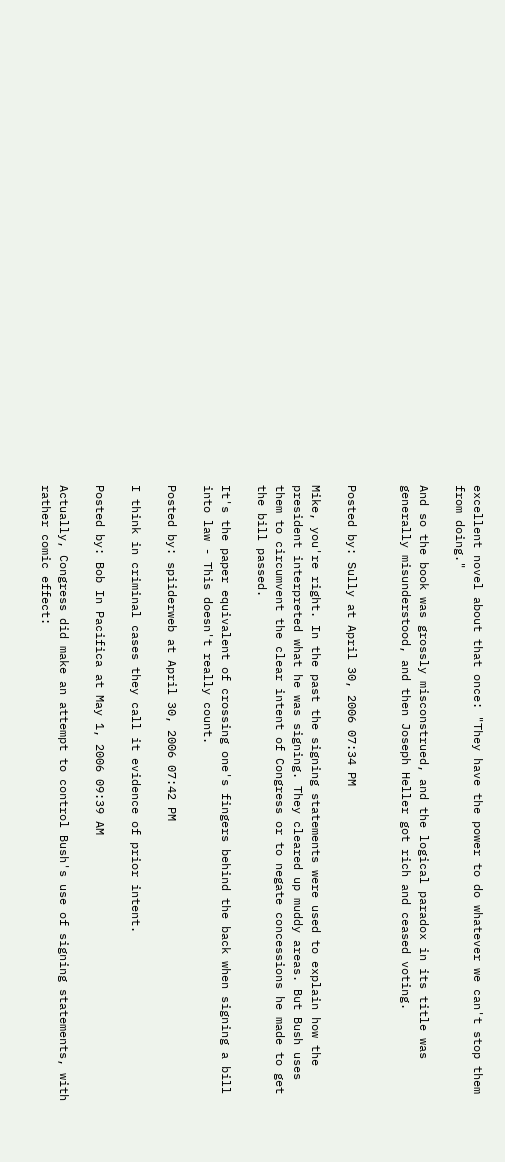excellent novel about that once: "They have the power to do whatever we can't stop them from doing."

And so the book was grossly misconstrued, and the logical paradox in its title was generally misunderstood, and then Joseph Heller got rich and ceased voting.


Posted by: Sully at April 30, 2006 07:34 PM

Mike, you're right. In the past the signing statements were used to explain how the president interpreted what he was signing. They cleared up muddy areas. But Bush uses them to circumvent the clear intent of Congress or to negate concessions he made to get the bill passed.

It's the paper equivalent of crossing one's fingers behind the back when signing a bill into law - This doesn't really count.

Posted by: spiiderweb at April 30, 2006 07:42 PM

I think in criminal cases they call it evidence of prior intent.

Posted by: Bob In Pacifica at May 1, 2006 09:39 AM

Actually, Congress did make an attempt to control Bush's use of signing statements, with rather comic effect: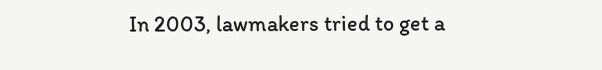In 2003, lawmakers tried to get a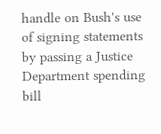handle on Bush's use of signing statements by passing a Justice Department spending bill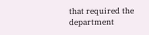that required the department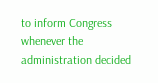to inform Congress whenever the administration decided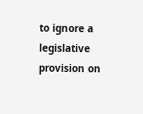to ignore a legislative provision on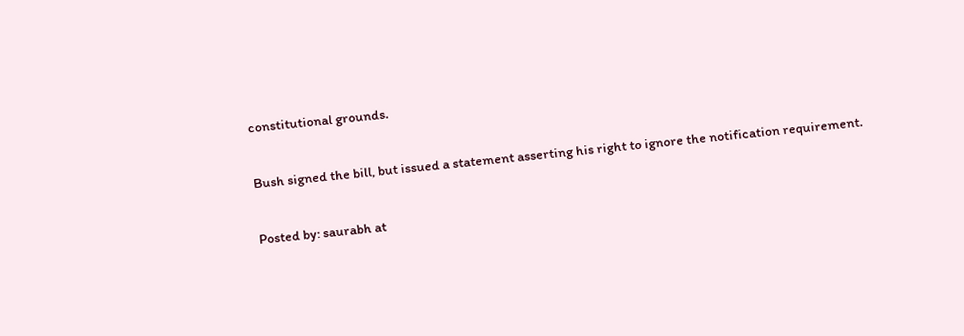constitutional grounds.

Bush signed the bill, but issued a statement asserting his right to ignore the notification requirement.

Posted by: saurabh at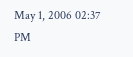May 1, 2006 02:37 PM